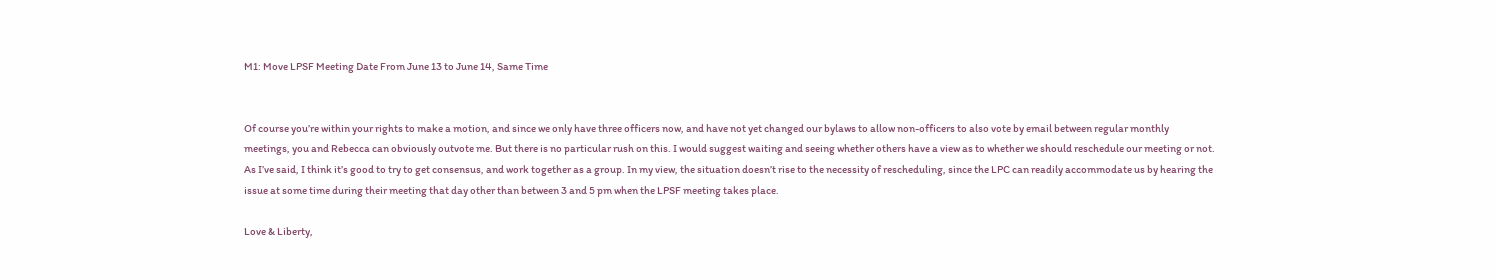M1: Move LPSF Meeting Date From June 13 to June 14, Same Time


Of course you’re within your rights to make a motion, and since we only have three officers now, and have not yet changed our bylaws to allow non-officers to also vote by email between regular monthly meetings, you and Rebecca can obviously outvote me. But there is no particular rush on this. I would suggest waiting and seeing whether others have a view as to whether we should reschedule our meeting or not. As I’ve said, I think it’s good to try to get consensus, and work together as a group. In my view, the situation doesn’t rise to the necessity of rescheduling, since the LPC can readily accommodate us by hearing the issue at some time during their meeting that day other than between 3 and 5 pm when the LPSF meeting takes place.

Love & Liberty,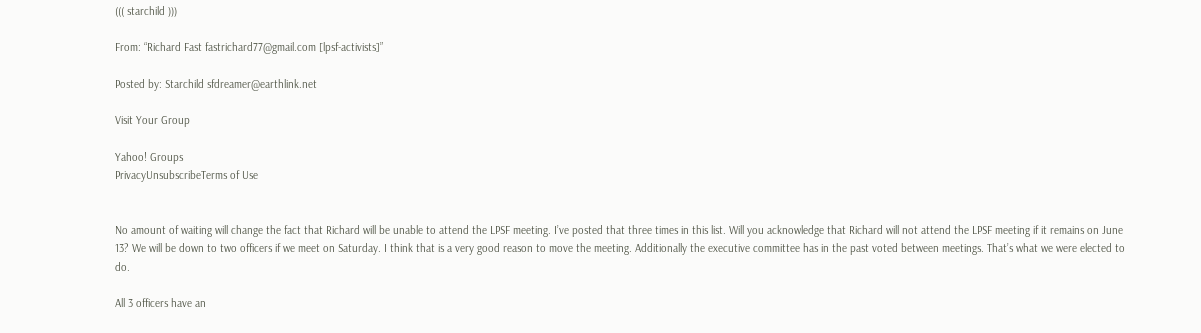((( starchild )))

From: “Richard Fast fastrichard77@gmail.com [lpsf-activists]”

Posted by: Starchild sfdreamer@earthlink.net

Visit Your Group

Yahoo! Groups
PrivacyUnsubscribeTerms of Use


No amount of waiting will change the fact that Richard will be unable to attend the LPSF meeting. I’ve posted that three times in this list. Will you acknowledge that Richard will not attend the LPSF meeting if it remains on June 13? We will be down to two officers if we meet on Saturday. I think that is a very good reason to move the meeting. Additionally the executive committee has in the past voted between meetings. That’s what we were elected to do.

All 3 officers have an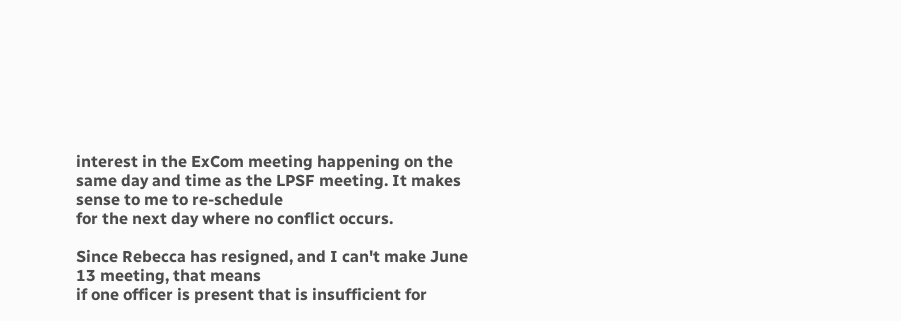interest in the ExCom meeting happening on the
same day and time as the LPSF meeting. It makes sense to me to re-schedule
for the next day where no conflict occurs.

Since Rebecca has resigned, and I can't make June 13 meeting, that means
if one officer is present that is insufficient for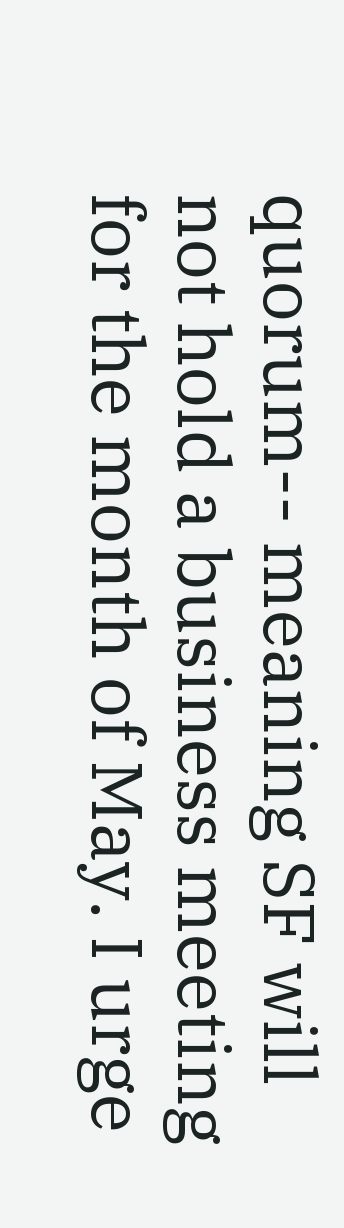quorum-- meaning SF will
not hold a business meeting for the month of May. I urge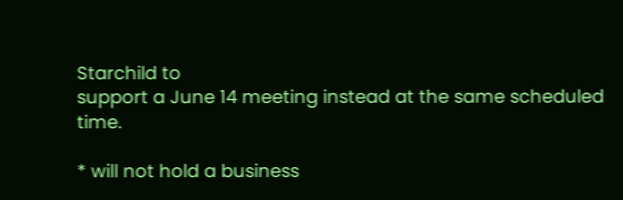Starchild to
support a June 14 meeting instead at the same scheduled time.

* will not hold a business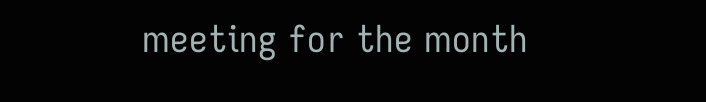meeting for the month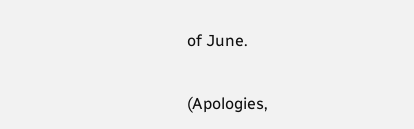of June.

(Apologies,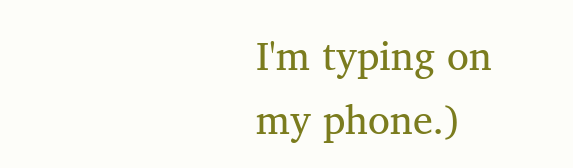I'm typing on my phone.)